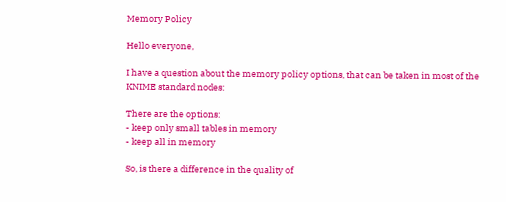Memory Policy

Hello everyone,

I have a question about the memory policy options, that can be taken in most of the KNIME standard nodes:

There are the options:
- keep only small tables in memory
- keep all in memory

So, is there a difference in the quality of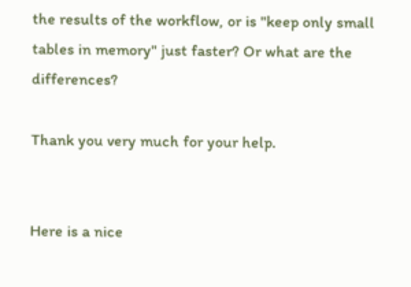the results of the workflow, or is "keep only small tables in memory" just faster? Or what are the differences?

Thank you very much for your help.


Here is a nice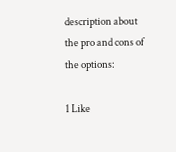description about the pro and cons of the options:

1 Like